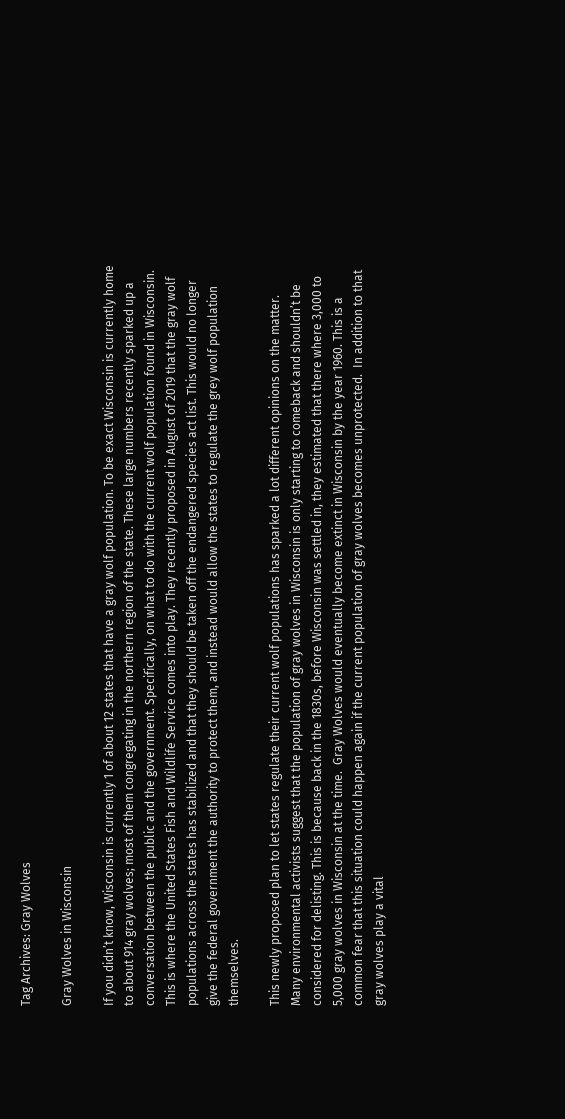Tag Archives: Gray Wolves

Gray Wolves in Wisconsin

If you didn’t know, Wisconsin is currently 1 of about 12 states that have a gray wolf population. To be exact Wisconsin is currently home to about 914 gray wolves; most of them congregating in the northern region of the state. These large numbers recently sparked up a conversation between the public and the government. Specifically, on what to do with the current wolf population found in Wisconsin. This is where the United States Fish and Wildlife Service comes into play. They recently proposed in August of 2019 that the gray wolf populations across the states has stabilized and that they should be taken off the endangered species act list. This would no longer give the federal government the authority to protect them, and instead would allow the states to regulate the grey wolf population themselves.

This newly proposed plan to let states regulate their current wolf populations has sparked a lot different opinions on the matter.  Many environmental activists suggest that the population of gray wolves in Wisconsin is only starting to comeback and shouldn’t be considered for delisting. This is because back in the 1830s, before Wisconsin was settled in, they estimated that there where 3,000 to 5,000 gray wolves in Wisconsin at the time.  Gray Wolves would eventually become extinct in Wisconsin by the year 1960. This is a common fear that this situation could happen again if the current population of gray wolves becomes unprotected.  In addition to that gray wolves play a vital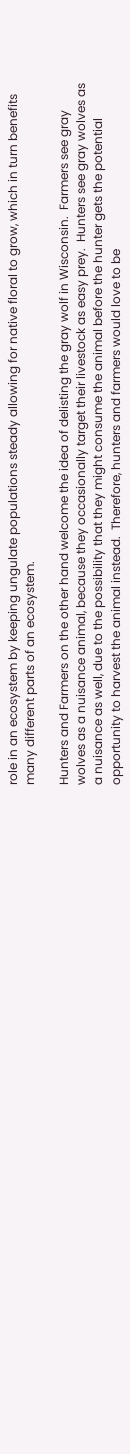role in an ecosystem by keeping ungulate populations steady allowing for native floral to grow, which in turn benefits many different parts of an ecosystem.

Hunters and Farmers on the other hand welcome the idea of delisting the gray wolf in Wisconsin.  Farmers see gray wolves as a nuisance animal, because they occasionally target their livestock as easy prey.  Hunters see gray wolves as a nuisance as well, due to the possibility that they might consume the animal before the hunter gets the potential opportunity to harvest the animal instead.  Therefore, hunters and farmers would love to be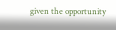given the opportunity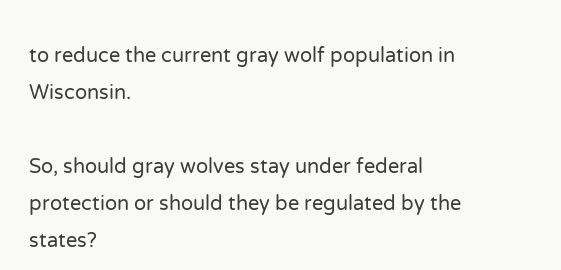to reduce the current gray wolf population in Wisconsin.

So, should gray wolves stay under federal protection or should they be regulated by the states?